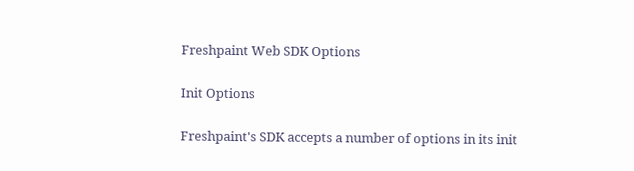Freshpaint Web SDK Options

Init Options

Freshpaint's SDK accepts a number of options in its init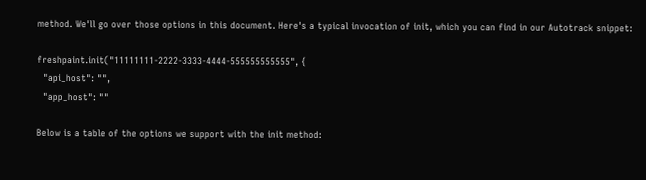method. We'll go over those options in this document. Here's a typical invocation of init, which you can find in our Autotrack snippet:

freshpaint.init("11111111-2222-3333-4444-555555555555", {
  "api_host": "",
  "app_host": ""

Below is a table of the options we support with the init method: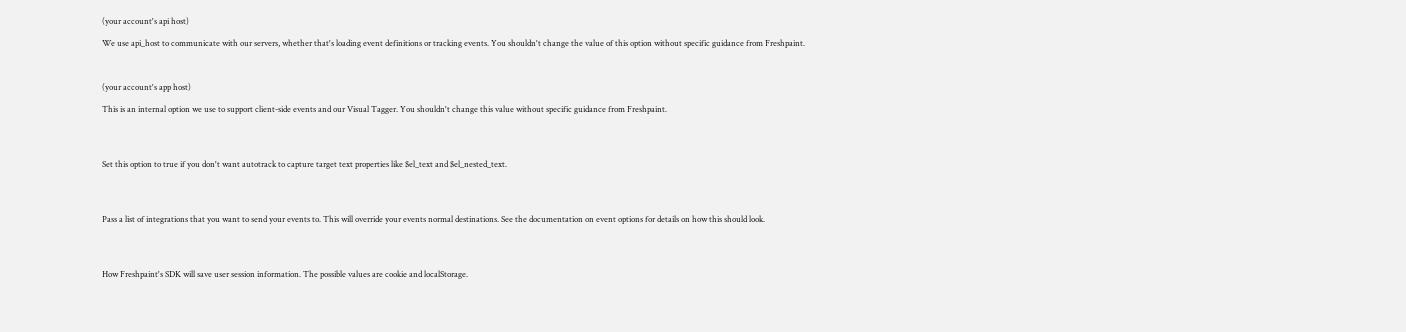(your account's api host)

We use api_host to communicate with our servers, whether that's loading event definitions or tracking events. You shouldn't change the value of this option without specific guidance from Freshpaint.



(your account's app host)

This is an internal option we use to support client-side events and our Visual Tagger. You shouldn't change this value without specific guidance from Freshpaint.




Set this option to true if you don't want autotrack to capture target text properties like $el_text and $el_nested_text.




Pass a list of integrations that you want to send your events to. This will override your events normal destinations. See the documentation on event options for details on how this should look.




How Freshpaint's SDK will save user session information. The possible values are cookie and localStorage.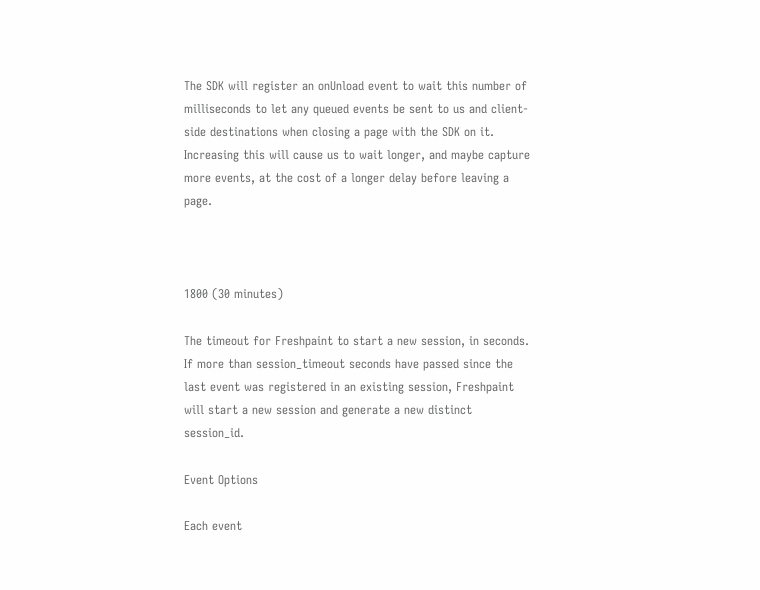The SDK will register an onUnload event to wait this number of milliseconds to let any queued events be sent to us and client-side destinations when closing a page with the SDK on it. Increasing this will cause us to wait longer, and maybe capture more events, at the cost of a longer delay before leaving a page.



1800 (30 minutes)

The timeout for Freshpaint to start a new session, in seconds. If more than session_timeout seconds have passed since the last event was registered in an existing session, Freshpaint will start a new session and generate a new distinct session_id.

Event Options

Each event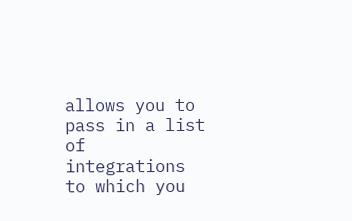allows you to pass in a list of integrations to which you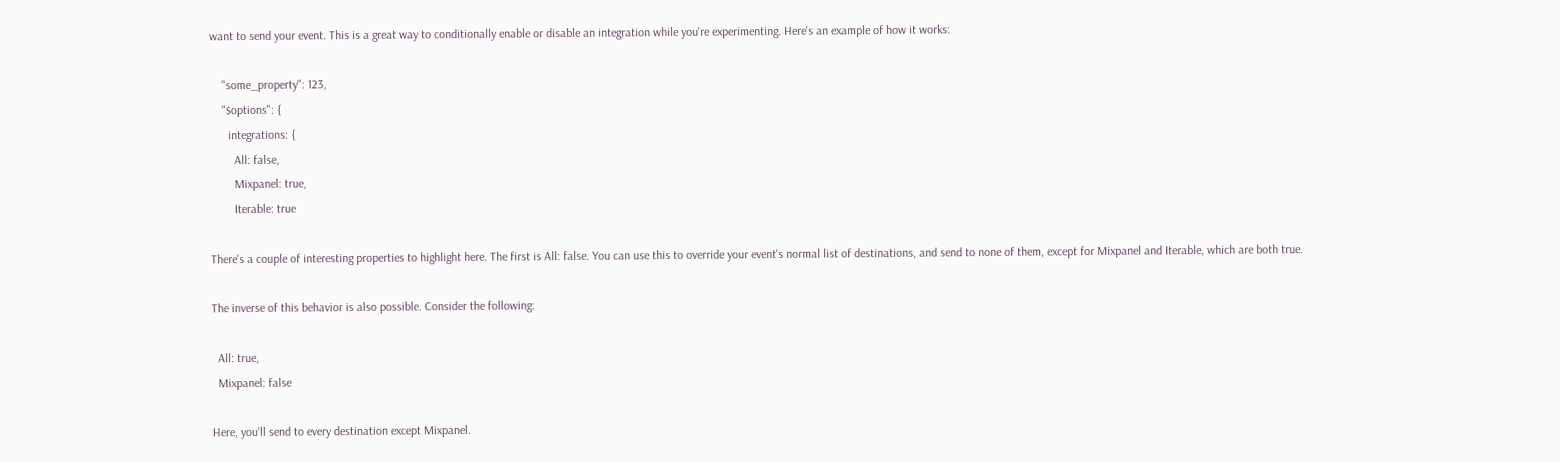want to send your event. This is a great way to conditionally enable or disable an integration while you're experimenting. Here's an example of how it works:

    "some_property": 123,
    "$options": {
      integrations: {
        All: false,
        Mixpanel: true,
        Iterable: true

There's a couple of interesting properties to highlight here. The first is All: false. You can use this to override your event's normal list of destinations, and send to none of them, except for Mixpanel and Iterable, which are both true.

The inverse of this behavior is also possible. Consider the following:

  All: true,
  Mixpanel: false

Here, you'll send to every destination except Mixpanel.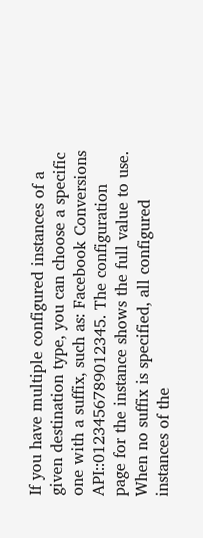If you have multiple configured instances of a given destination type, you can choose a specific one with a suffix, such as: Facebook Conversions API::0123456789012345. The configuration page for the instance shows the full value to use. When no suffix is specified, all configured instances of the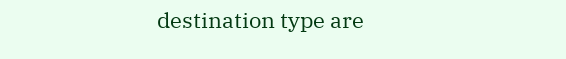destination type are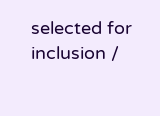selected for inclusion /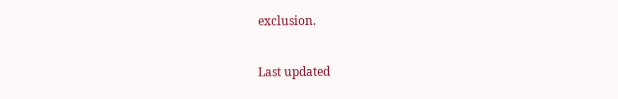exclusion.

Last updated